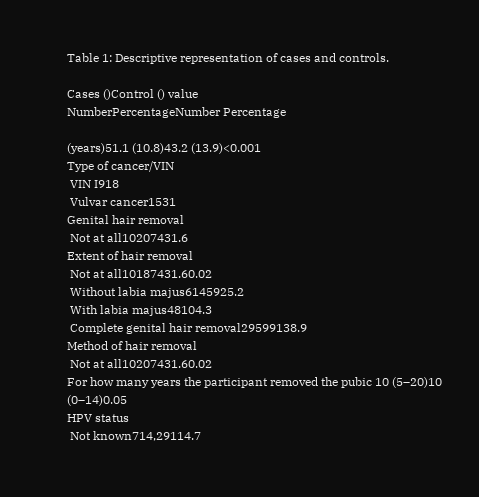Table 1: Descriptive representation of cases and controls.

Cases ()Control () value
NumberPercentageNumber Percentage

(years)51.1 (10.8)43.2 (13.9)<0.001
Type of cancer/VIN
 VIN I918
 Vulvar cancer1531
Genital hair removal
 Not at all10207431.6
Extent of hair removal
 Not at all10187431.60.02
 Without labia majus6145925.2
 With labia majus48104.3
 Complete genital hair removal29599138.9
Method of hair removal
 Not at all10207431.60.02
For how many years the participant removed the pubic 10 (5–20)10 (0–14)0.05
HPV status
 Not known714,29114.7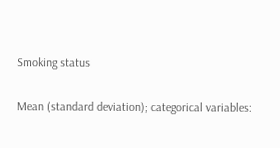Smoking status

Mean (standard deviation); categorical variables: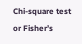Chi-square test or Fisher’s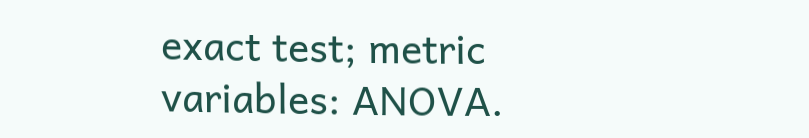exact test; metric variables: ANOVA.